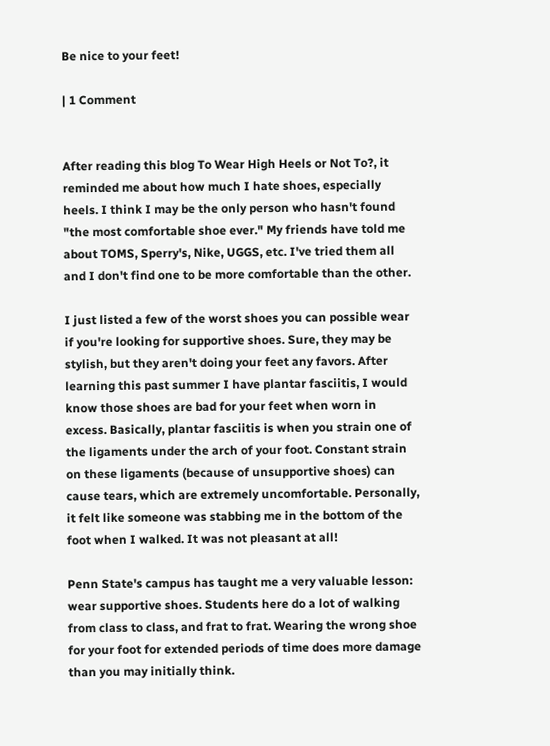Be nice to your feet!

| 1 Comment


After reading this blog To Wear High Heels or Not To?, it reminded me about how much I hate shoes, especially heels. I think I may be the only person who hasn't found "the most comfortable shoe ever." My friends have told me about TOMS, Sperry's, Nike, UGGS, etc. I've tried them all and I don't find one to be more comfortable than the other.

I just listed a few of the worst shoes you can possible wear if you're looking for supportive shoes. Sure, they may be stylish, but they aren't doing your feet any favors. After learning this past summer I have plantar fasciitis, I would know those shoes are bad for your feet when worn in excess. Basically, plantar fasciitis is when you strain one of the ligaments under the arch of your foot. Constant strain on these ligaments (because of unsupportive shoes) can cause tears, which are extremely uncomfortable. Personally, it felt like someone was stabbing me in the bottom of the foot when I walked. It was not pleasant at all!

Penn State's campus has taught me a very valuable lesson: wear supportive shoes. Students here do a lot of walking from class to class, and frat to frat. Wearing the wrong shoe for your foot for extended periods of time does more damage than you may initially think.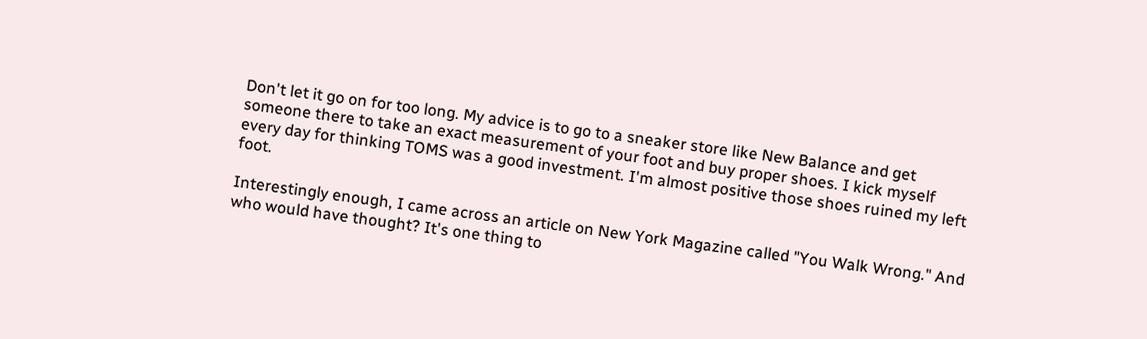Don't let it go on for too long. My advice is to go to a sneaker store like New Balance and get someone there to take an exact measurement of your foot and buy proper shoes. I kick myself every day for thinking TOMS was a good investment. I'm almost positive those shoes ruined my left foot.

Interestingly enough, I came across an article on New York Magazine called "You Walk Wrong." And who would have thought? It's one thing to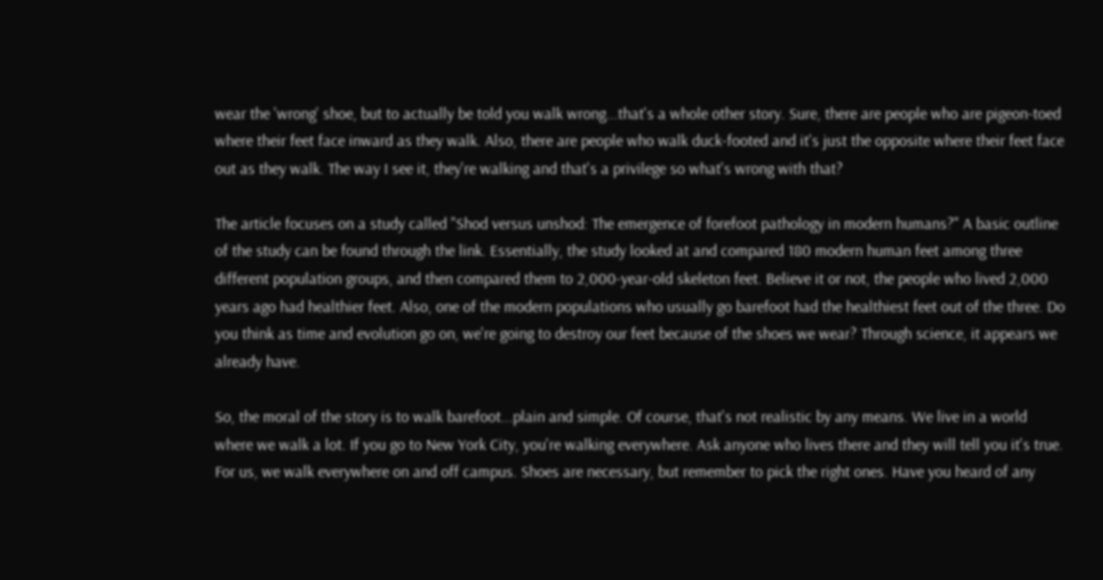wear the 'wrong' shoe, but to actually be told you walk wrong...that's a whole other story. Sure, there are people who are pigeon-toed where their feet face inward as they walk. Also, there are people who walk duck-footed and it's just the opposite where their feet face out as they walk. The way I see it, they're walking and that's a privilege so what's wrong with that?

The article focuses on a study called "Shod versus unshod: The emergence of forefoot pathology in modern humans?" A basic outline of the study can be found through the link. Essentially, the study looked at and compared 180 modern human feet among three different population groups, and then compared them to 2,000-year-old skeleton feet. Believe it or not, the people who lived 2,000 years ago had healthier feet. Also, one of the modern populations who usually go barefoot had the healthiest feet out of the three. Do you think as time and evolution go on, we're going to destroy our feet because of the shoes we wear? Through science, it appears we already have.

So, the moral of the story is to walk barefoot...plain and simple. Of course, that's not realistic by any means. We live in a world where we walk a lot. If you go to New York City, you're walking everywhere. Ask anyone who lives there and they will tell you it's true. For us, we walk everywhere on and off campus. Shoes are necessary, but remember to pick the right ones. Have you heard of any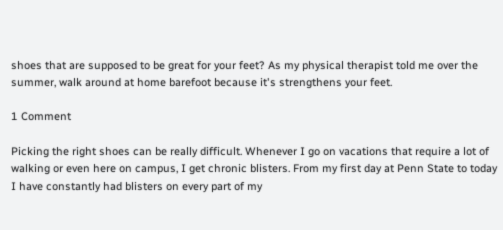shoes that are supposed to be great for your feet? As my physical therapist told me over the summer, walk around at home barefoot because it's strengthens your feet.

1 Comment

Picking the right shoes can be really difficult. Whenever I go on vacations that require a lot of walking or even here on campus, I get chronic blisters. From my first day at Penn State to today I have constantly had blisters on every part of my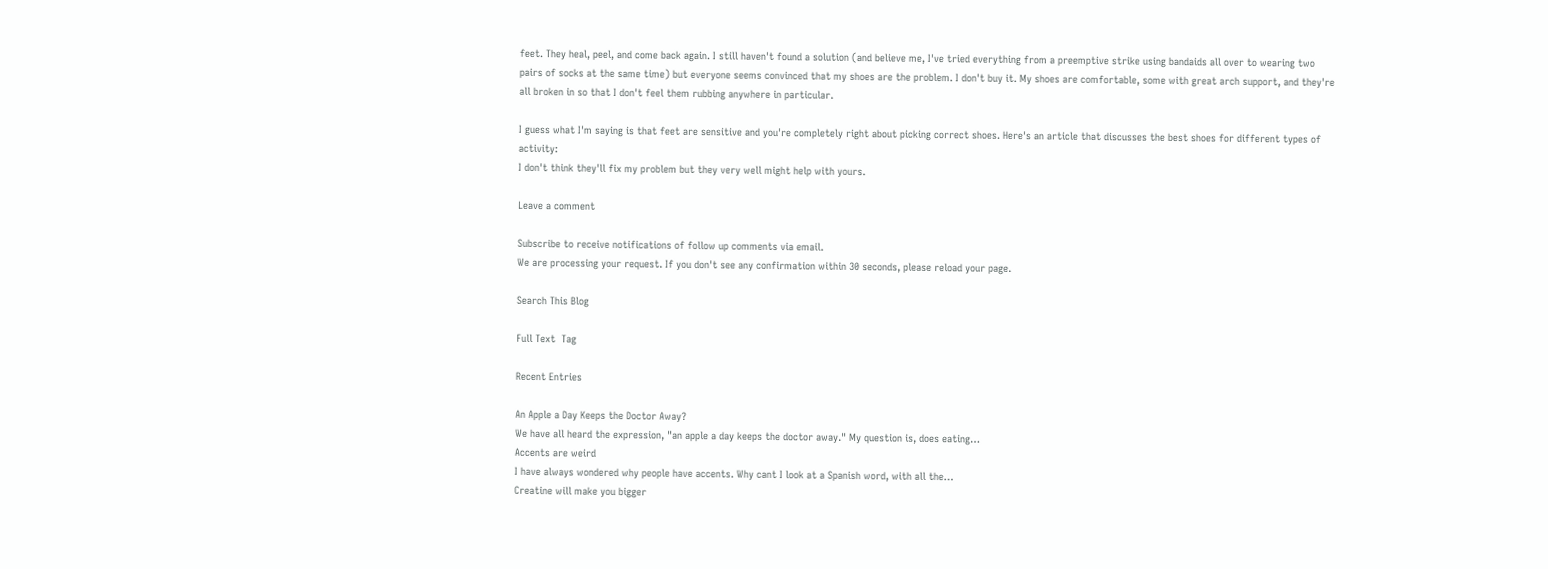feet. They heal, peel, and come back again. I still haven't found a solution (and believe me, I've tried everything from a preemptive strike using bandaids all over to wearing two pairs of socks at the same time) but everyone seems convinced that my shoes are the problem. I don't buy it. My shoes are comfortable, some with great arch support, and they're all broken in so that I don't feel them rubbing anywhere in particular.

I guess what I'm saying is that feet are sensitive and you're completely right about picking correct shoes. Here's an article that discusses the best shoes for different types of activity:
I don't think they'll fix my problem but they very well might help with yours.

Leave a comment

Subscribe to receive notifications of follow up comments via email.
We are processing your request. If you don't see any confirmation within 30 seconds, please reload your page.

Search This Blog

Full Text  Tag

Recent Entries

An Apple a Day Keeps the Doctor Away?
We have all heard the expression, "an apple a day keeps the doctor away." My question is, does eating…
Accents are weird
I have always wondered why people have accents. Why cant I look at a Spanish word, with all the…
Creatine will make you bigger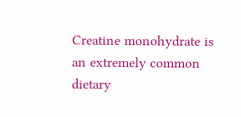Creatine monohydrate is an extremely common dietary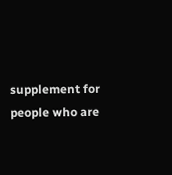supplement for people who are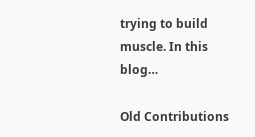trying to build muscle. In this blog…

Old Contributions